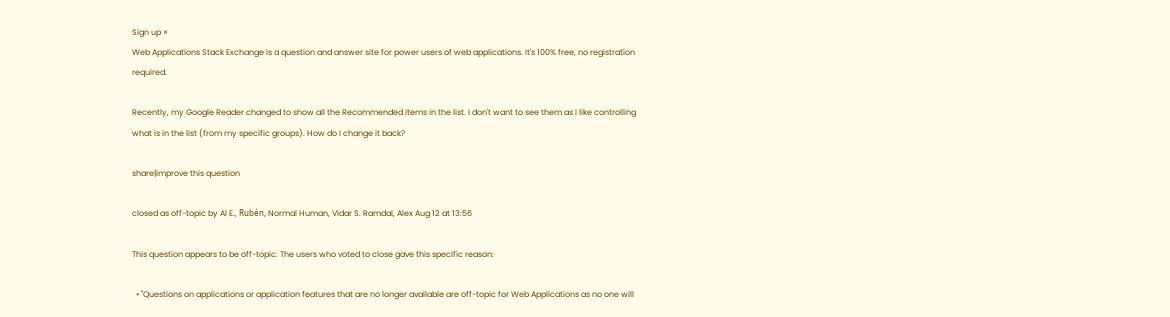Sign up ×
Web Applications Stack Exchange is a question and answer site for power users of web applications. It's 100% free, no registration required.

Recently, my Google Reader changed to show all the Recommended items in the list. I don't want to see them as I like controlling what is in the list (from my specific groups). How do I change it back?

share|improve this question

closed as off-topic by Al E., Rubén, Normal Human, Vidar S. Ramdal, Alex Aug 12 at 13:56

This question appears to be off-topic. The users who voted to close gave this specific reason:

  • "Questions on applications or application features that are no longer available are off-topic for Web Applications as no one will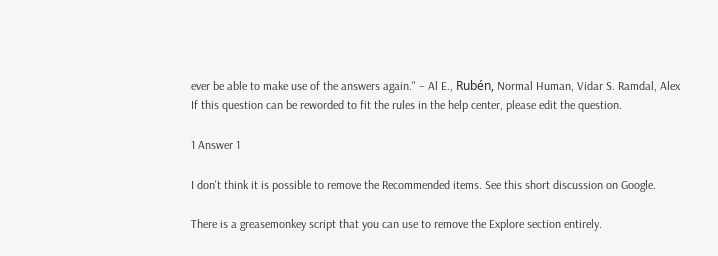ever be able to make use of the answers again." – Al E., Rubén, Normal Human, Vidar S. Ramdal, Alex
If this question can be reworded to fit the rules in the help center, please edit the question.

1 Answer 1

I don't think it is possible to remove the Recommended items. See this short discussion on Google.

There is a greasemonkey script that you can use to remove the Explore section entirely.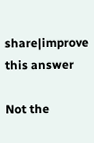share|improve this answer

Not the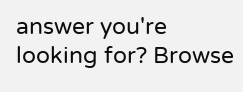answer you're looking for? Browse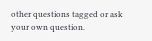other questions tagged or ask your own question.